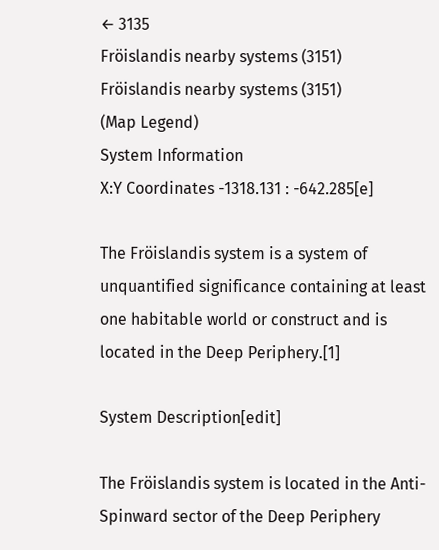← 3135
Fröislandis nearby systems (3151)
Fröislandis nearby systems (3151)
(Map Legend)
System Information
X:Y Coordinates -1318.131 : -642.285[e]

The Fröislandis system is a system of unquantified significance containing at least one habitable world or construct and is located in the Deep Periphery.[1]

System Description[edit]

The Fröislandis system is located in the Anti-Spinward sector of the Deep Periphery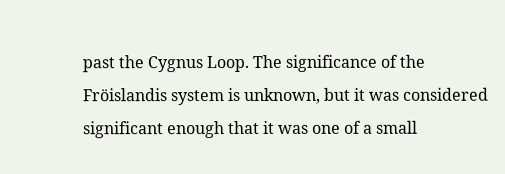past the Cygnus Loop. The significance of the Fröislandis system is unknown, but it was considered significant enough that it was one of a small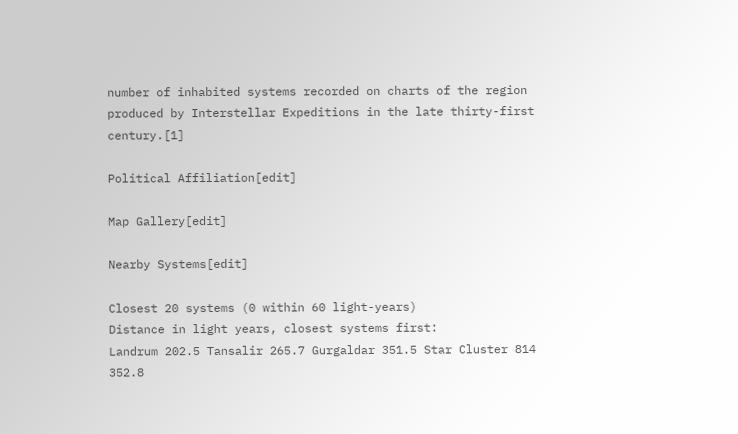number of inhabited systems recorded on charts of the region produced by Interstellar Expeditions in the late thirty-first century.[1]

Political Affiliation[edit]

Map Gallery[edit]

Nearby Systems[edit]

Closest 20 systems (0 within 60 light-years)
Distance in light years, closest systems first:
Landrum 202.5 Tansalir 265.7 Gurgaldar 351.5 Star Cluster 814 352.8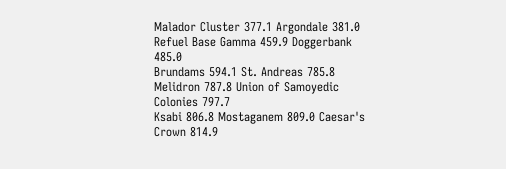Malador Cluster 377.1 Argondale 381.0 Refuel Base Gamma 459.9 Doggerbank 485.0
Brundams 594.1 St. Andreas 785.8 Melidron 787.8 Union of Samoyedic Colonies 797.7
Ksabi 806.8 Mostaganem 809.0 Caesar's Crown 814.9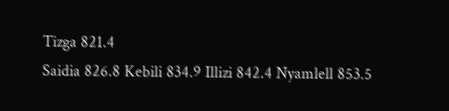Tizga 821.4
Saidia 826.8 Kebili 834.9 Illizi 842.4 Nyamlell 853.5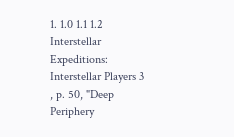1. 1.0 1.1 1.2 Interstellar Expeditions: Interstellar Players 3 , p. 50, "Deep Periphery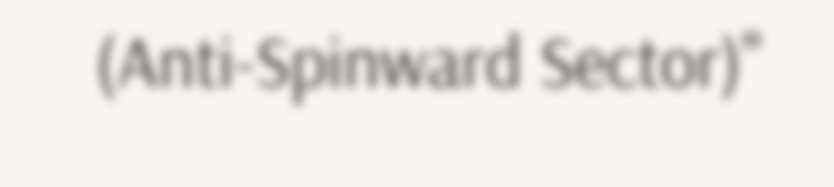(Anti-Spinward Sector)"